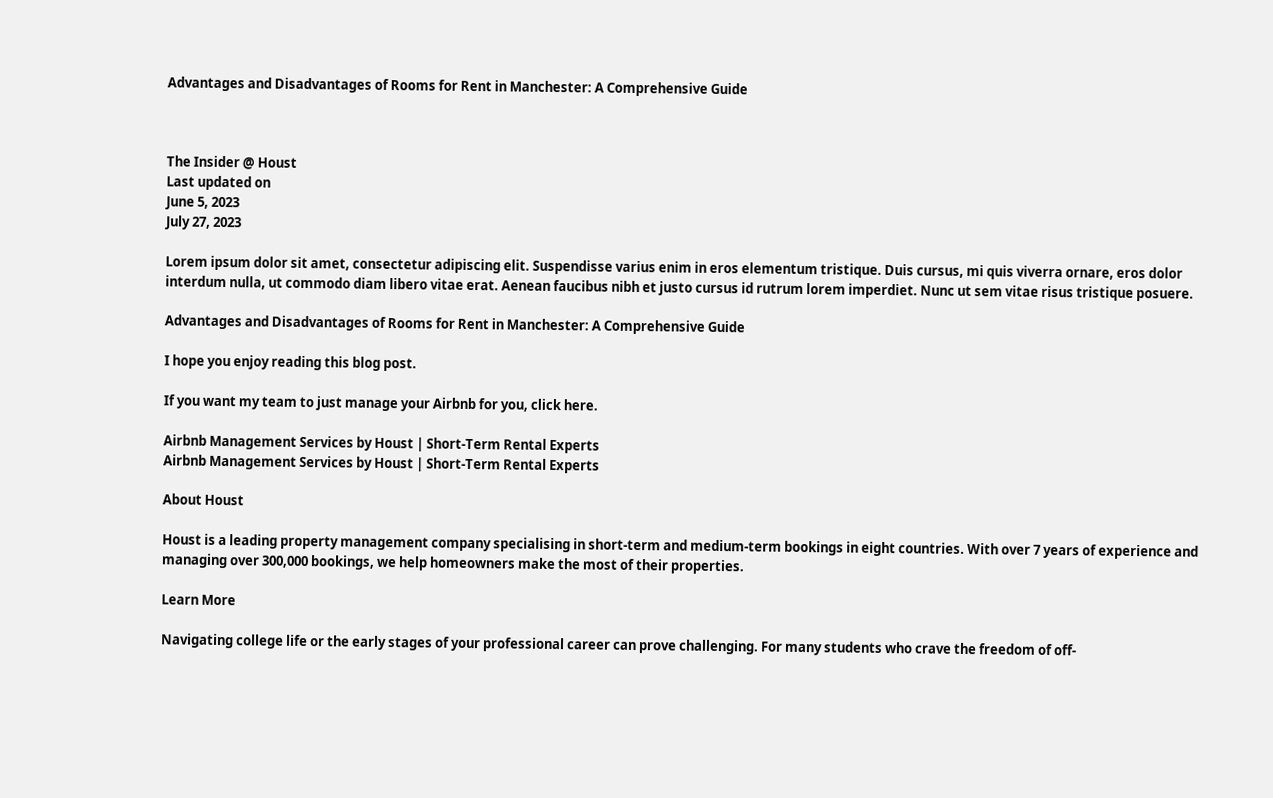Advantages and Disadvantages of Rooms for Rent in Manchester: A Comprehensive Guide



The Insider @ Houst
Last updated on
June 5, 2023
July 27, 2023

Lorem ipsum dolor sit amet, consectetur adipiscing elit. Suspendisse varius enim in eros elementum tristique. Duis cursus, mi quis viverra ornare, eros dolor interdum nulla, ut commodo diam libero vitae erat. Aenean faucibus nibh et justo cursus id rutrum lorem imperdiet. Nunc ut sem vitae risus tristique posuere.

Advantages and Disadvantages of Rooms for Rent in Manchester: A Comprehensive Guide

I hope you enjoy reading this blog post.

If you want my team to just manage your Airbnb for you, click here.

Airbnb Management Services by Houst | Short-Term Rental Experts
Airbnb Management Services by Houst | Short-Term Rental Experts

About Houst

Houst is a leading property management company specialising in short-term and medium-term bookings in eight countries. With over 7 years of experience and managing over 300,000 bookings, we help homeowners make the most of their properties.

Learn More

Navigating college life or the early stages of your professional career can prove challenging. For many students who crave the freedom of off-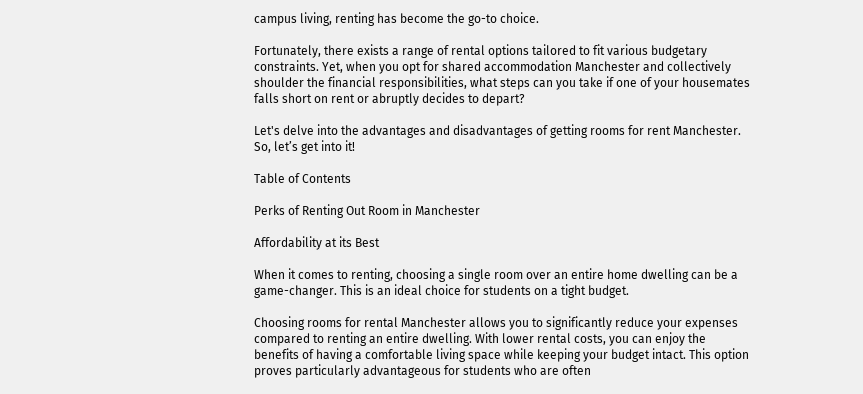campus living, renting has become the go-to choice.

Fortunately, there exists a range of rental options tailored to fit various budgetary constraints. Yet, when you opt for shared accommodation Manchester and collectively shoulder the financial responsibilities, what steps can you take if one of your housemates falls short on rent or abruptly decides to depart?

Let's delve into the advantages and disadvantages of getting rooms for rent Manchester. So, let’s get into it!

Table of Contents

Perks of Renting Out Room in Manchester

Affordability at its Best

When it comes to renting, choosing a single room over an entire home dwelling can be a game-changer. This is an ideal choice for students on a tight budget.

Choosing rooms for rental Manchester allows you to significantly reduce your expenses compared to renting an entire dwelling. With lower rental costs, you can enjoy the benefits of having a comfortable living space while keeping your budget intact. This option proves particularly advantageous for students who are often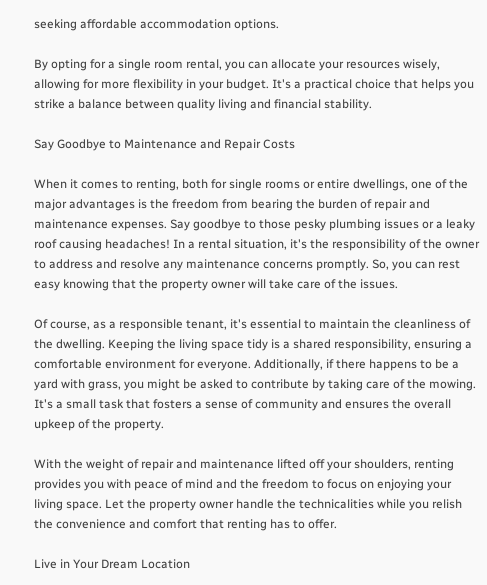seeking affordable accommodation options.

By opting for a single room rental, you can allocate your resources wisely, allowing for more flexibility in your budget. It's a practical choice that helps you strike a balance between quality living and financial stability.

Say Goodbye to Maintenance and Repair Costs

When it comes to renting, both for single rooms or entire dwellings, one of the major advantages is the freedom from bearing the burden of repair and maintenance expenses. Say goodbye to those pesky plumbing issues or a leaky roof causing headaches! In a rental situation, it's the responsibility of the owner to address and resolve any maintenance concerns promptly. So, you can rest easy knowing that the property owner will take care of the issues.

Of course, as a responsible tenant, it's essential to maintain the cleanliness of the dwelling. Keeping the living space tidy is a shared responsibility, ensuring a comfortable environment for everyone. Additionally, if there happens to be a yard with grass, you might be asked to contribute by taking care of the mowing. It's a small task that fosters a sense of community and ensures the overall upkeep of the property.

With the weight of repair and maintenance lifted off your shoulders, renting provides you with peace of mind and the freedom to focus on enjoying your living space. Let the property owner handle the technicalities while you relish the convenience and comfort that renting has to offer.

Live in Your Dream Location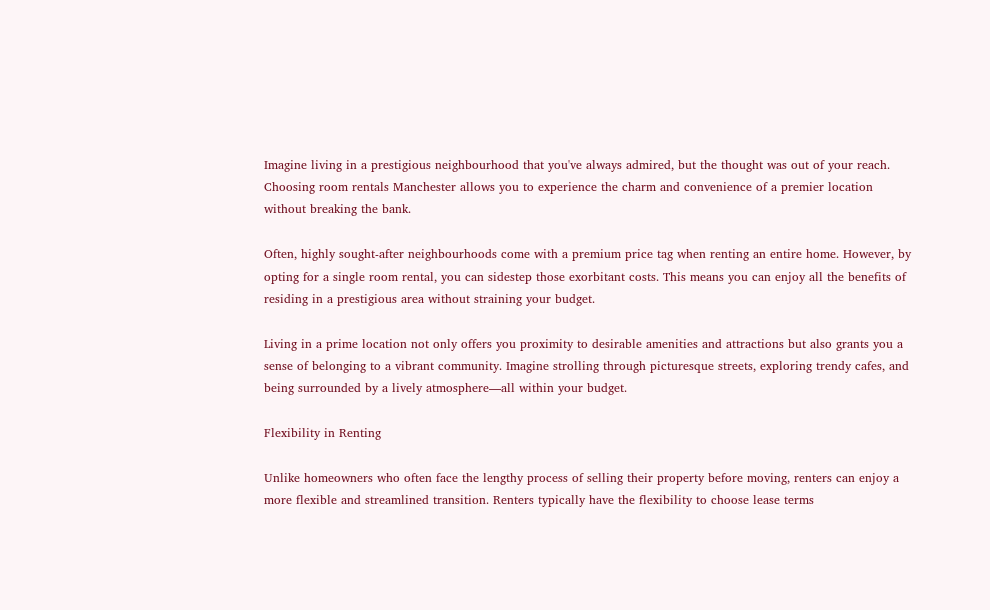Imagine living in a prestigious neighbourhood that you've always admired, but the thought was out of your reach. Choosing room rentals Manchester allows you to experience the charm and convenience of a premier location without breaking the bank.

Often, highly sought-after neighbourhoods come with a premium price tag when renting an entire home. However, by opting for a single room rental, you can sidestep those exorbitant costs. This means you can enjoy all the benefits of residing in a prestigious area without straining your budget.

Living in a prime location not only offers you proximity to desirable amenities and attractions but also grants you a sense of belonging to a vibrant community. Imagine strolling through picturesque streets, exploring trendy cafes, and being surrounded by a lively atmosphere—all within your budget.

Flexibility in Renting

Unlike homeowners who often face the lengthy process of selling their property before moving, renters can enjoy a more flexible and streamlined transition. Renters typically have the flexibility to choose lease terms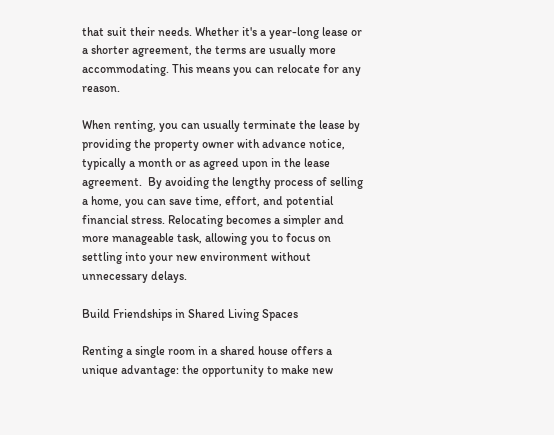that suit their needs. Whether it's a year-long lease or a shorter agreement, the terms are usually more accommodating. This means you can relocate for any reason.

When renting, you can usually terminate the lease by providing the property owner with advance notice, typically a month or as agreed upon in the lease agreement.  By avoiding the lengthy process of selling a home, you can save time, effort, and potential financial stress. Relocating becomes a simpler and more manageable task, allowing you to focus on settling into your new environment without unnecessary delays.

Build Friendships in Shared Living Spaces

Renting a single room in a shared house offers a unique advantage: the opportunity to make new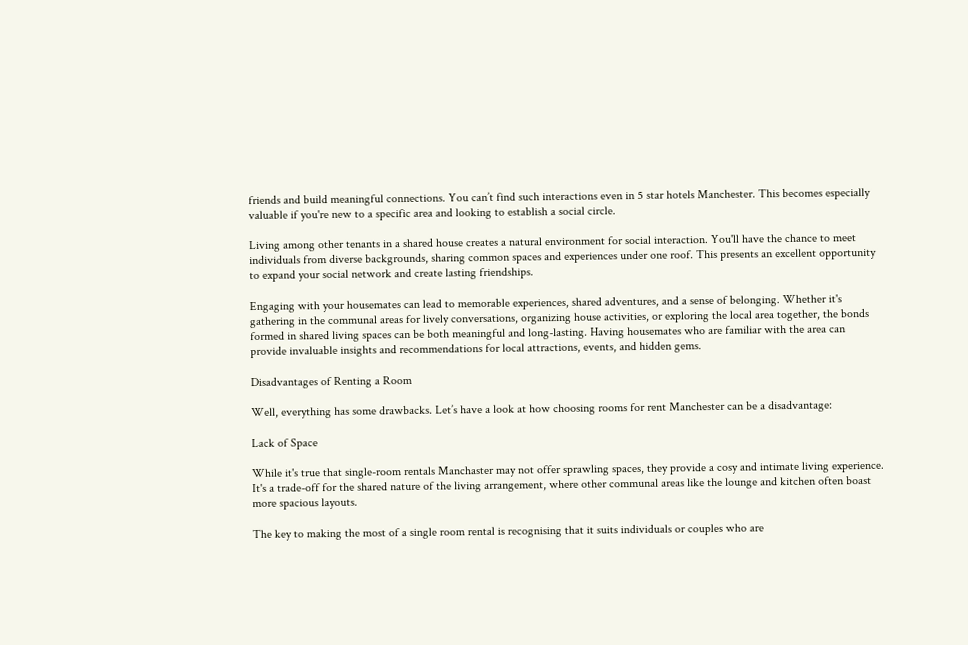friends and build meaningful connections. You can’t find such interactions even in 5 star hotels Manchester. This becomes especially valuable if you're new to a specific area and looking to establish a social circle.

Living among other tenants in a shared house creates a natural environment for social interaction. You'll have the chance to meet individuals from diverse backgrounds, sharing common spaces and experiences under one roof. This presents an excellent opportunity to expand your social network and create lasting friendships.

Engaging with your housemates can lead to memorable experiences, shared adventures, and a sense of belonging. Whether it's gathering in the communal areas for lively conversations, organizing house activities, or exploring the local area together, the bonds formed in shared living spaces can be both meaningful and long-lasting. Having housemates who are familiar with the area can provide invaluable insights and recommendations for local attractions, events, and hidden gems.

Disadvantages of Renting a Room

Well, everything has some drawbacks. Let’s have a look at how choosing rooms for rent Manchester can be a disadvantage:

Lack of Space

While it's true that single-room rentals Manchaster may not offer sprawling spaces, they provide a cosy and intimate living experience. It's a trade-off for the shared nature of the living arrangement, where other communal areas like the lounge and kitchen often boast more spacious layouts.

The key to making the most of a single room rental is recognising that it suits individuals or couples who are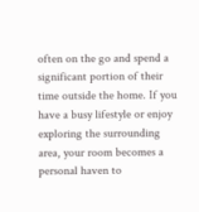often on the go and spend a significant portion of their time outside the home. If you have a busy lifestyle or enjoy exploring the surrounding area, your room becomes a personal haven to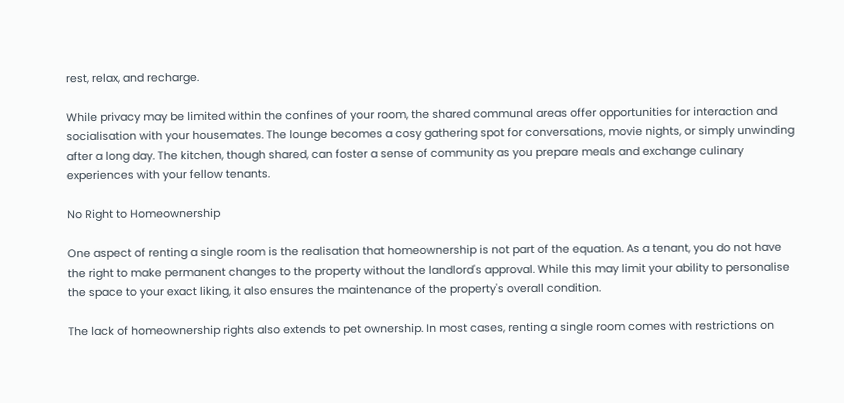rest, relax, and recharge.

While privacy may be limited within the confines of your room, the shared communal areas offer opportunities for interaction and socialisation with your housemates. The lounge becomes a cosy gathering spot for conversations, movie nights, or simply unwinding after a long day. The kitchen, though shared, can foster a sense of community as you prepare meals and exchange culinary experiences with your fellow tenants.

No Right to Homeownership

One aspect of renting a single room is the realisation that homeownership is not part of the equation. As a tenant, you do not have the right to make permanent changes to the property without the landlord's approval. While this may limit your ability to personalise the space to your exact liking, it also ensures the maintenance of the property's overall condition.

The lack of homeownership rights also extends to pet ownership. In most cases, renting a single room comes with restrictions on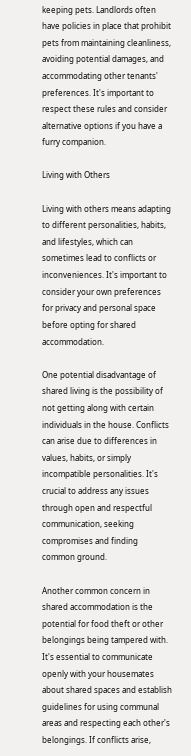keeping pets. Landlords often have policies in place that prohibit pets from maintaining cleanliness, avoiding potential damages, and accommodating other tenants' preferences. It's important to respect these rules and consider alternative options if you have a furry companion.

Living with Others

Living with others means adapting to different personalities, habits, and lifestyles, which can sometimes lead to conflicts or inconveniences. It's important to consider your own preferences for privacy and personal space before opting for shared accommodation.

One potential disadvantage of shared living is the possibility of not getting along with certain individuals in the house. Conflicts can arise due to differences in values, habits, or simply incompatible personalities. It's crucial to address any issues through open and respectful communication, seeking compromises and finding common ground.

Another common concern in shared accommodation is the potential for food theft or other belongings being tampered with. It's essential to communicate openly with your housemates about shared spaces and establish guidelines for using communal areas and respecting each other's belongings. If conflicts arise,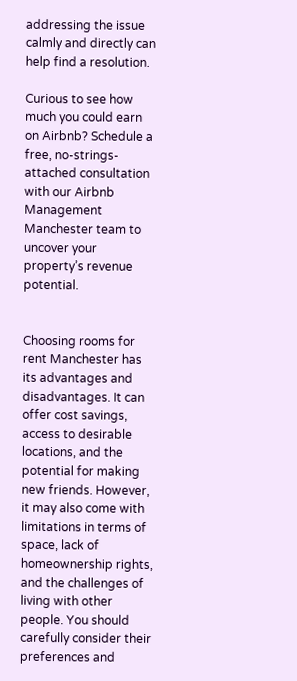addressing the issue calmly and directly can help find a resolution.

Curious to see how much you could earn on Airbnb? Schedule a free, no-strings-attached consultation with our Airbnb Management Manchester team to uncover your property’s revenue potential.


Choosing rooms for rent Manchester has its advantages and disadvantages. It can offer cost savings, access to desirable locations, and the potential for making new friends. However, it may also come with limitations in terms of space, lack of homeownership rights, and the challenges of living with other people. You should carefully consider their preferences and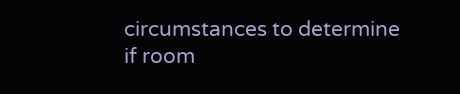circumstances to determine if room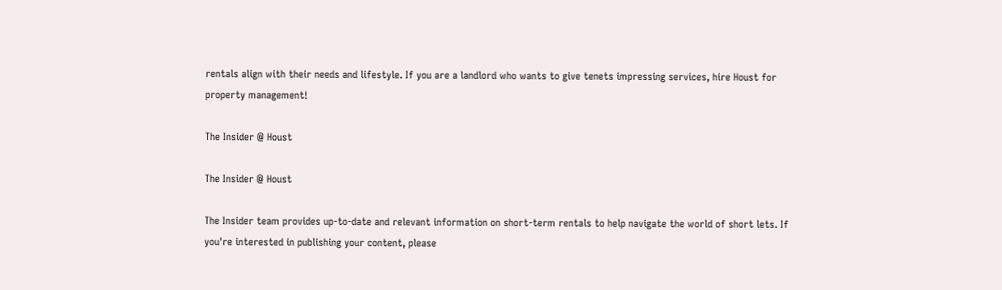rentals align with their needs and lifestyle. If you are a landlord who wants to give tenets impressing services, hire Houst for property management!

The Insider @ Houst

The Insider @ Houst

The Insider team provides up-to-date and relevant information on short-term rentals to help navigate the world of short lets. If you're interested in publishing your content, please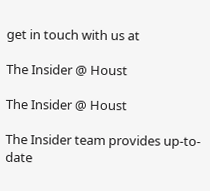get in touch with us at

The Insider @ Houst

The Insider @ Houst

The Insider team provides up-to-date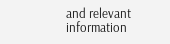and relevant information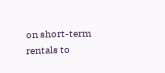on short-term rentals to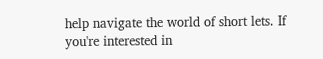help navigate the world of short lets. If you're interested in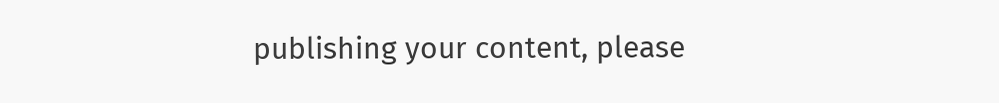publishing your content, please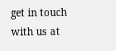get in touch with us at